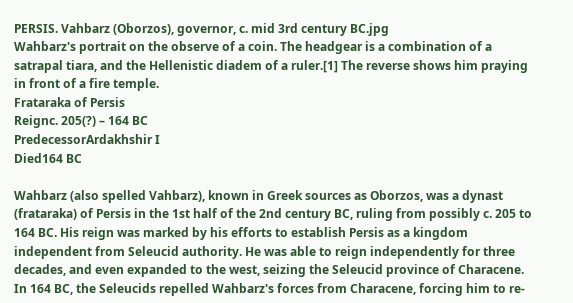PERSIS. Vahbarz (Oborzos), governor, c. mid 3rd century BC.jpg
Wahbarz's portrait on the observe of a coin. The headgear is a combination of a satrapal tiara, and the Hellenistic diadem of a ruler.[1] The reverse shows him praying in front of a fire temple.
Frataraka of Persis
Reignc. 205(?) – 164 BC
PredecessorArdakhshir I
Died164 BC

Wahbarz (also spelled Vahbarz), known in Greek sources as Oborzos, was a dynast (frataraka) of Persis in the 1st half of the 2nd century BC, ruling from possibly c. 205 to 164 BC. His reign was marked by his efforts to establish Persis as a kingdom independent from Seleucid authority. He was able to reign independently for three decades, and even expanded to the west, seizing the Seleucid province of Characene. In 164 BC, the Seleucids repelled Wahbarz's forces from Characene, forcing him to re-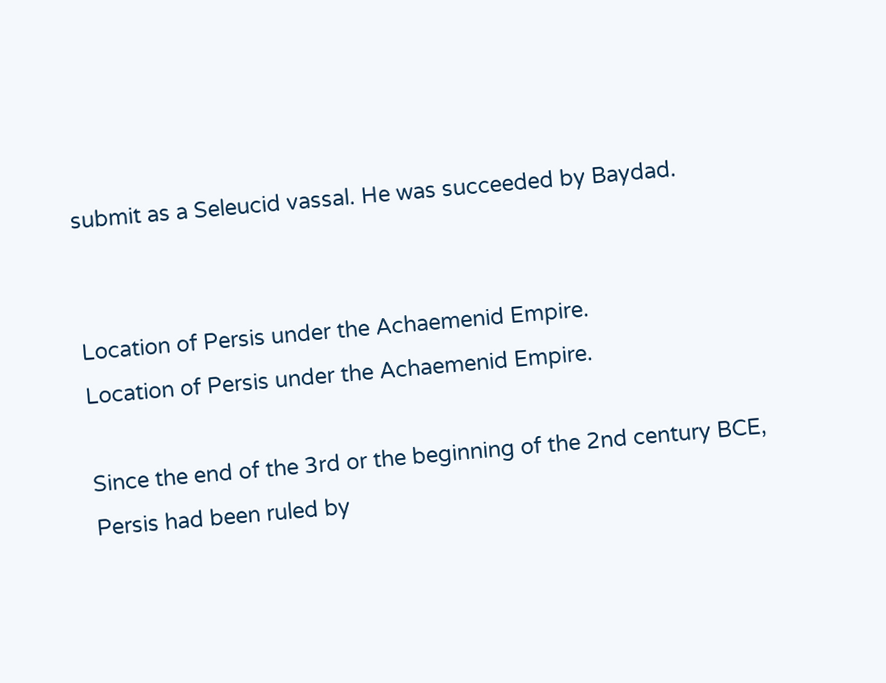submit as a Seleucid vassal. He was succeeded by Baydad.


Location of Persis under the Achaemenid Empire.
Location of Persis under the Achaemenid Empire.

Since the end of the 3rd or the beginning of the 2nd century BCE, Persis had been ruled by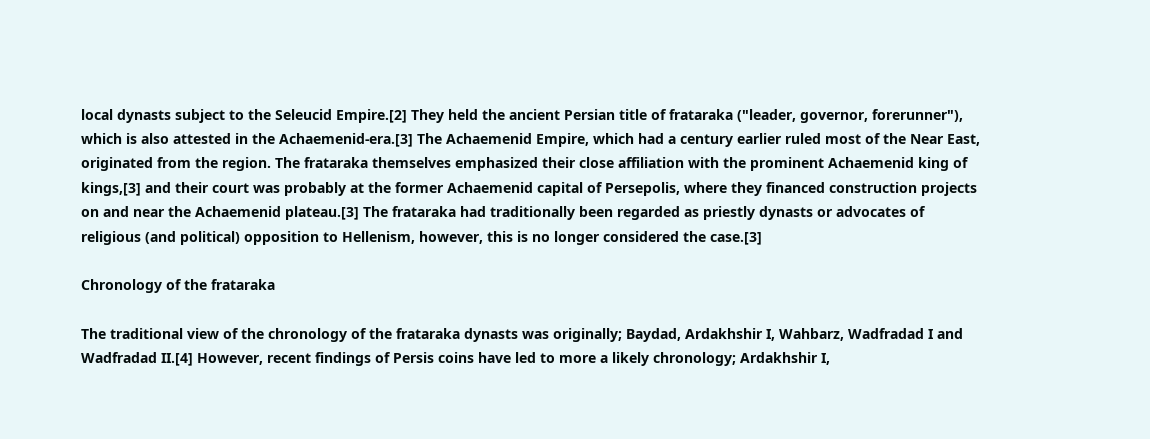local dynasts subject to the Seleucid Empire.[2] They held the ancient Persian title of frataraka ("leader, governor, forerunner"), which is also attested in the Achaemenid-era.[3] The Achaemenid Empire, which had a century earlier ruled most of the Near East, originated from the region. The frataraka themselves emphasized their close affiliation with the prominent Achaemenid king of kings,[3] and their court was probably at the former Achaemenid capital of Persepolis, where they financed construction projects on and near the Achaemenid plateau.[3] The frataraka had traditionally been regarded as priestly dynasts or advocates of religious (and political) opposition to Hellenism, however, this is no longer considered the case.[3]

Chronology of the frataraka

The traditional view of the chronology of the frataraka dynasts was originally; Baydad, Ardakhshir I, Wahbarz, Wadfradad I and Wadfradad II.[4] However, recent findings of Persis coins have led to more a likely chronology; Ardakhshir I,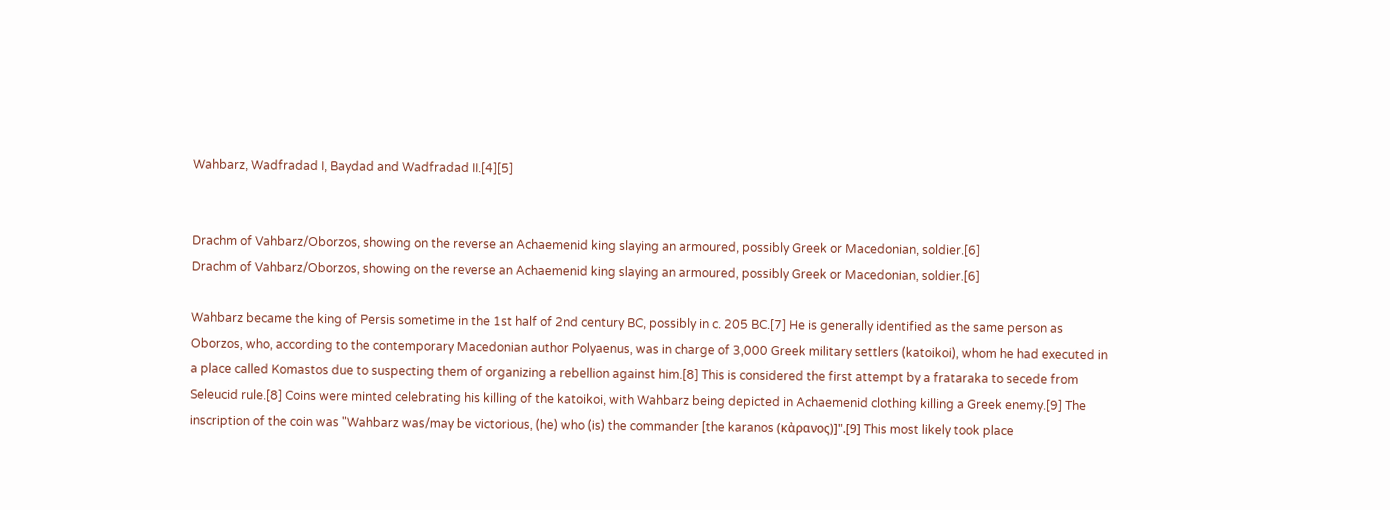Wahbarz, Wadfradad I, Baydad and Wadfradad II.[4][5]


Drachm of Vahbarz/Oborzos, showing on the reverse an Achaemenid king slaying an armoured, possibly Greek or Macedonian, soldier.[6]
Drachm of Vahbarz/Oborzos, showing on the reverse an Achaemenid king slaying an armoured, possibly Greek or Macedonian, soldier.[6]

Wahbarz became the king of Persis sometime in the 1st half of 2nd century BC, possibly in c. 205 BC.[7] He is generally identified as the same person as Oborzos, who, according to the contemporary Macedonian author Polyaenus, was in charge of 3,000 Greek military settlers (katoikoi), whom he had executed in a place called Komastos due to suspecting them of organizing a rebellion against him.[8] This is considered the first attempt by a frataraka to secede from Seleucid rule.[8] Coins were minted celebrating his killing of the katoikoi, with Wahbarz being depicted in Achaemenid clothing killing a Greek enemy.[9] The inscription of the coin was "Wahbarz was/may be victorious, (he) who (is) the commander [the karanos (κἀρανος)]".[9] This most likely took place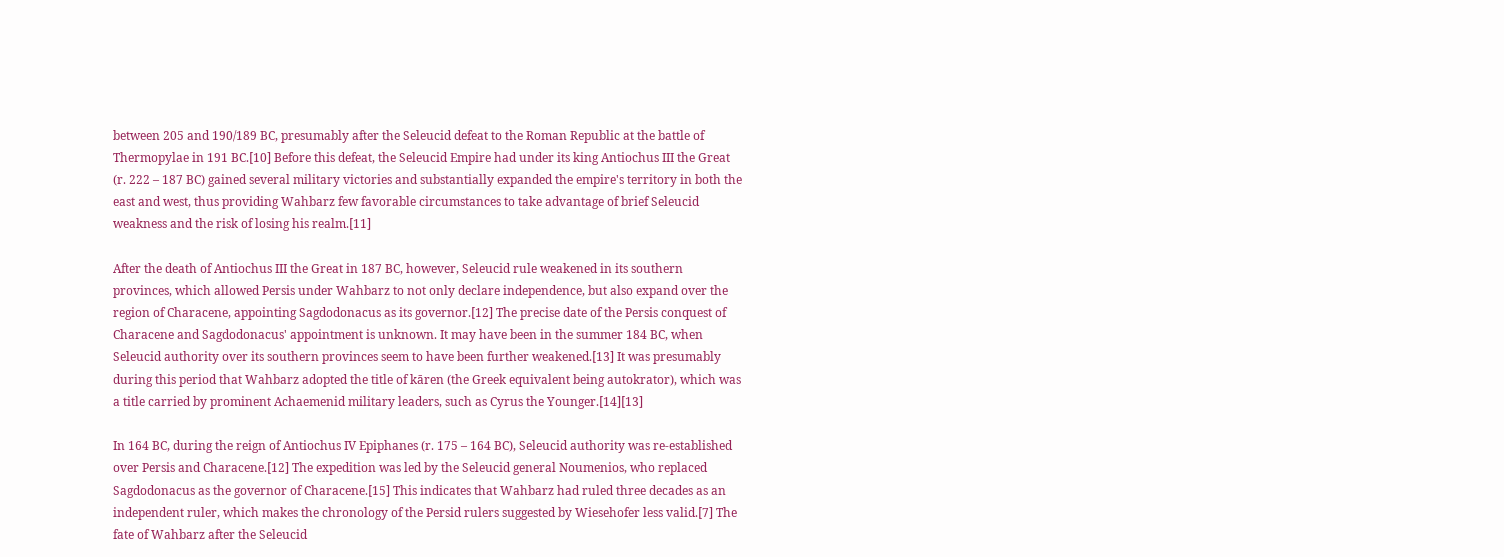between 205 and 190/189 BC, presumably after the Seleucid defeat to the Roman Republic at the battle of Thermopylae in 191 BC.[10] Before this defeat, the Seleucid Empire had under its king Antiochus III the Great (r. 222 – 187 BC) gained several military victories and substantially expanded the empire's territory in both the east and west, thus providing Wahbarz few favorable circumstances to take advantage of brief Seleucid weakness and the risk of losing his realm.[11]

After the death of Antiochus III the Great in 187 BC, however, Seleucid rule weakened in its southern provinces, which allowed Persis under Wahbarz to not only declare independence, but also expand over the region of Characene, appointing Sagdodonacus as its governor.[12] The precise date of the Persis conquest of Characene and Sagdodonacus' appointment is unknown. It may have been in the summer 184 BC, when Seleucid authority over its southern provinces seem to have been further weakened.[13] It was presumably during this period that Wahbarz adopted the title of kāren (the Greek equivalent being autokrator), which was a title carried by prominent Achaemenid military leaders, such as Cyrus the Younger.[14][13]

In 164 BC, during the reign of Antiochus IV Epiphanes (r. 175 – 164 BC), Seleucid authority was re-established over Persis and Characene.[12] The expedition was led by the Seleucid general Noumenios, who replaced Sagdodonacus as the governor of Characene.[15] This indicates that Wahbarz had ruled three decades as an independent ruler, which makes the chronology of the Persid rulers suggested by Wiesehofer less valid.[7] The fate of Wahbarz after the Seleucid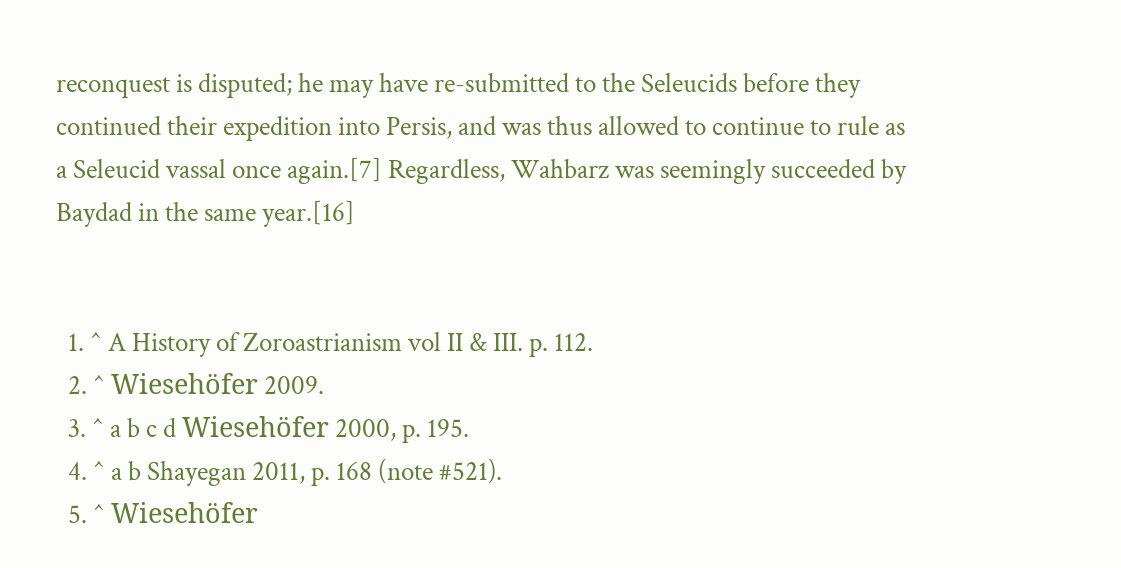reconquest is disputed; he may have re-submitted to the Seleucids before they continued their expedition into Persis, and was thus allowed to continue to rule as a Seleucid vassal once again.[7] Regardless, Wahbarz was seemingly succeeded by Baydad in the same year.[16]


  1. ^ A History of Zoroastrianism vol II & III. p. 112.
  2. ^ Wiesehöfer 2009.
  3. ^ a b c d Wiesehöfer 2000, p. 195.
  4. ^ a b Shayegan 2011, p. 168 (note #521).
  5. ^ Wiesehöfer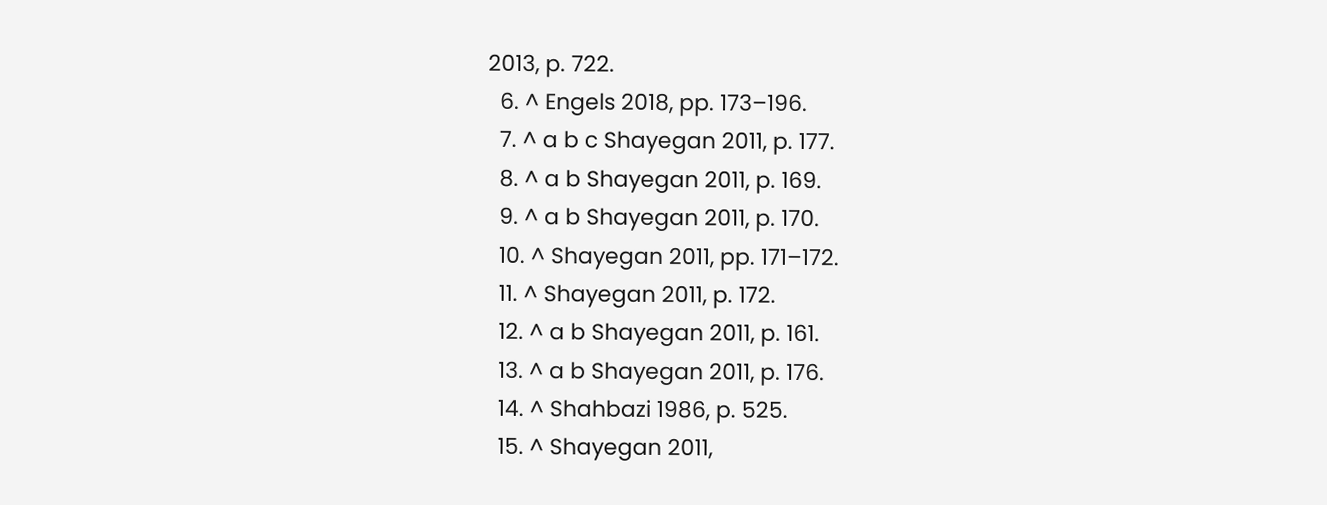2013, p. 722.
  6. ^ Engels 2018, pp. 173–196.
  7. ^ a b c Shayegan 2011, p. 177.
  8. ^ a b Shayegan 2011, p. 169.
  9. ^ a b Shayegan 2011, p. 170.
  10. ^ Shayegan 2011, pp. 171–172.
  11. ^ Shayegan 2011, p. 172.
  12. ^ a b Shayegan 2011, p. 161.
  13. ^ a b Shayegan 2011, p. 176.
  14. ^ Shahbazi 1986, p. 525.
  15. ^ Shayegan 2011,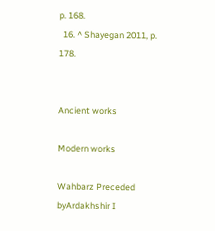p. 168.
  16. ^ Shayegan 2011, p. 178.


Ancient works

Modern works

Wahbarz Preceded byArdakhshir I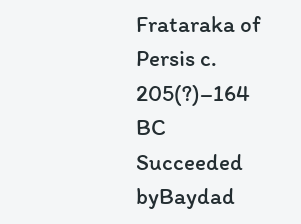Frataraka of Persis c. 205(?)–164 BC Succeeded byBaydad